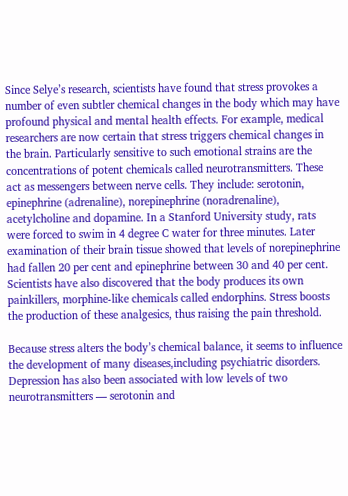Since Selye’s research, scientists have found that stress provokes a number of even subtler chemical changes in the body which may have profound physical and mental health effects. For example, medical researchers are now certain that stress triggers chemical changes in the brain. Particularly sensitive to such emotional strains are the concentrations of potent chemicals called neurotransmitters. These act as messengers between nerve cells. They include: serotonin, epinephrine (adrenaline), norepinephrine (noradrenaline), acetylcholine and dopamine. In a Stanford University study, rats were forced to swim in 4 degree C water for three minutes. Later examination of their brain tissue showed that levels of norepinephrine had fallen 20 per cent and epinephrine between 30 and 40 per cent. Scientists have also discovered that the body produces its own painkillers, morphine-like chemicals called endorphins. Stress boosts the production of these analgesics, thus raising the pain threshold.

Because stress alters the body’s chemical balance, it seems to influence the development of many diseases,including psychiatric disorders. Depression has also been associated with low levels of two neurotransmitters — serotonin and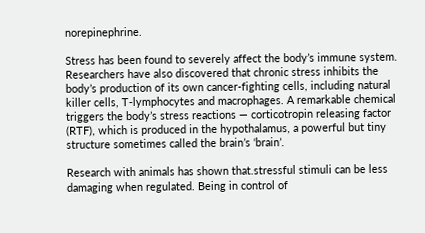norepinephrine.

Stress has been found to severely affect the body’s immune system. Researchers have also discovered that chronic stress inhibits the body’s production of its own cancer-fighting cells, including natural killer cells, T-lymphocytes and macrophages. A remarkable chemical triggers the body’s stress reactions — corticotropin releasing factor (RTF), which is produced in the hypothalamus, a powerful but tiny structure sometimes called the brain’s ‘brain’.

Research with animals has shown that.stressful stimuli can be less damaging when regulated. Being in control of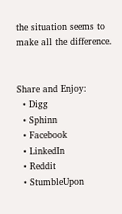the situation seems to make all the difference.


Share and Enjoy:
  • Digg
  • Sphinn
  • Facebook
  • LinkedIn
  • Reddit
  • StumbleUpon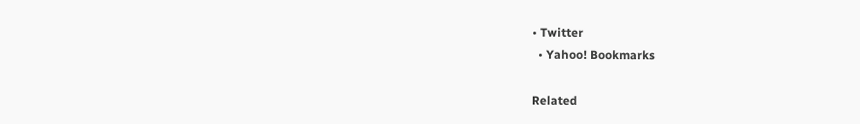• Twitter
  • Yahoo! Bookmarks

Related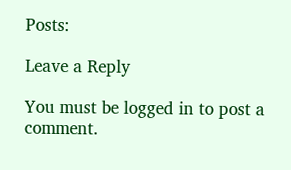Posts:

Leave a Reply

You must be logged in to post a comment.